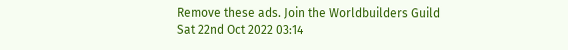Remove these ads. Join the Worldbuilders Guild
Sat 22nd Oct 2022 03:14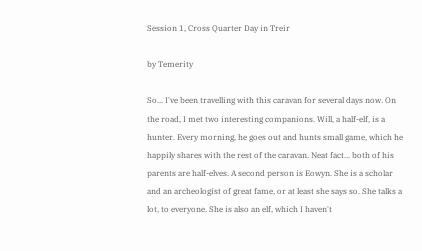Session 1, Cross Quarter Day in Treir

by Temerity

So... I've been travelling with this caravan for several days now. On the road, I met two interesting companions. Will, a half-elf, is a hunter. Every morning, he goes out and hunts small game, which he happily shares with the rest of the caravan. Neat fact... both of his parents are half-elves. A second person is Eowyn. She is a scholar and an archeologist of great fame, or at least she says so. She talks a lot, to everyone. She is also an elf, which I haven't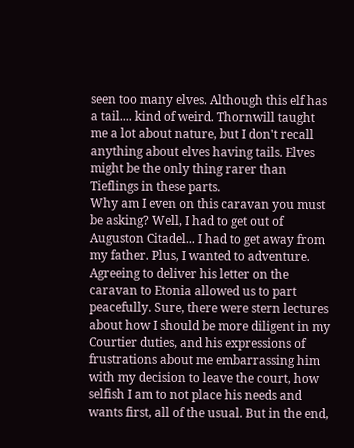seen too many elves. Although this elf has a tail.... kind of weird. Thornwill taught me a lot about nature, but I don't recall anything about elves having tails. Elves might be the only thing rarer than Tieflings in these parts.
Why am I even on this caravan you must be asking? Well, I had to get out of Auguston Citadel... I had to get away from my father. Plus, I wanted to adventure. Agreeing to deliver his letter on the caravan to Etonia allowed us to part peacefully. Sure, there were stern lectures about how I should be more diligent in my Courtier duties, and his expressions of frustrations about me embarrassing him with my decision to leave the court, how selfish I am to not place his needs and wants first, all of the usual. But in the end,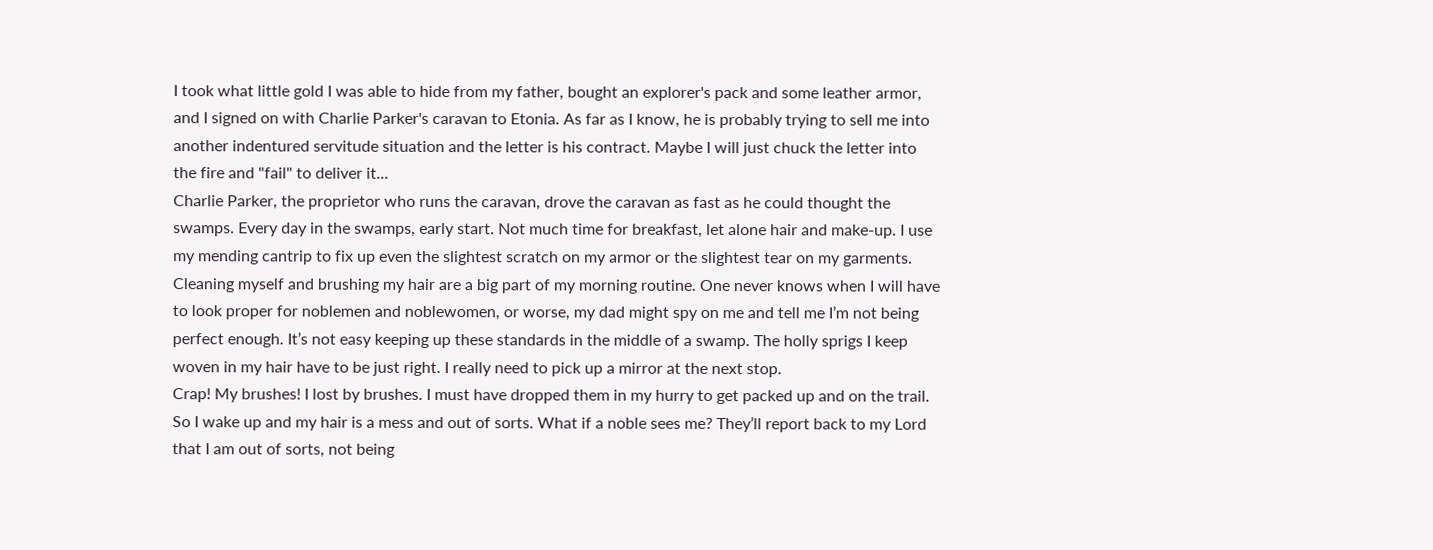I took what little gold I was able to hide from my father, bought an explorer's pack and some leather armor, and I signed on with Charlie Parker's caravan to Etonia. As far as I know, he is probably trying to sell me into another indentured servitude situation and the letter is his contract. Maybe I will just chuck the letter into the fire and "fail" to deliver it...
Charlie Parker, the proprietor who runs the caravan, drove the caravan as fast as he could thought the swamps. Every day in the swamps, early start. Not much time for breakfast, let alone hair and make-up. I use my mending cantrip to fix up even the slightest scratch on my armor or the slightest tear on my garments. Cleaning myself and brushing my hair are a big part of my morning routine. One never knows when I will have to look proper for noblemen and noblewomen, or worse, my dad might spy on me and tell me I’m not being perfect enough. It’s not easy keeping up these standards in the middle of a swamp. The holly sprigs I keep woven in my hair have to be just right. I really need to pick up a mirror at the next stop.
Crap! My brushes! I lost by brushes. I must have dropped them in my hurry to get packed up and on the trail. So I wake up and my hair is a mess and out of sorts. What if a noble sees me? They’ll report back to my Lord that I am out of sorts, not being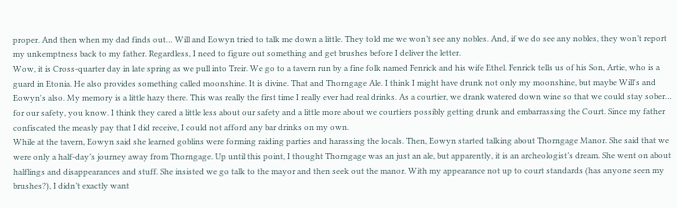proper. And then when my dad finds out… Will and Eowyn tried to talk me down a little. They told me we won’t see any nobles. And, if we do see any nobles, they won’t report my unkemptness back to my father. Regardless, I need to figure out something and get brushes before I deliver the letter.
Wow, it is Cross-quarter day in late spring as we pull into Treir. We go to a tavern run by a fine folk named Fenrick and his wife Ethel. Fenrick tells us of his Son, Artie, who is a guard in Etonia. He also provides something called moonshine. It is divine. That and Thorngage Ale. I think I might have drunk not only my moonshine, but maybe Will's and Eowyn's also. My memory is a little hazy there. This was really the first time I really ever had real drinks. As a courtier, we drank watered down wine so that we could stay sober… for our safety, you know. I think they cared a little less about our safety and a little more about we courtiers possibly getting drunk and embarrassing the Court. Since my father confiscated the measly pay that I did receive, I could not afford any bar drinks on my own.
While at the tavern, Eowyn said she learned goblins were forming raiding parties and harassing the locals. Then, Eowyn started talking about Thorngage Manor. She said that we were only a half-day’s journey away from Thorngage. Up until this point, I thought Thorngage was an just an ale, but apparently, it is an archeologist’s dream. She went on about halflings and disappearances and stuff. She insisted we go talk to the mayor and then seek out the manor. With my appearance not up to court standards (has anyone seen my brushes?), I didn’t exactly want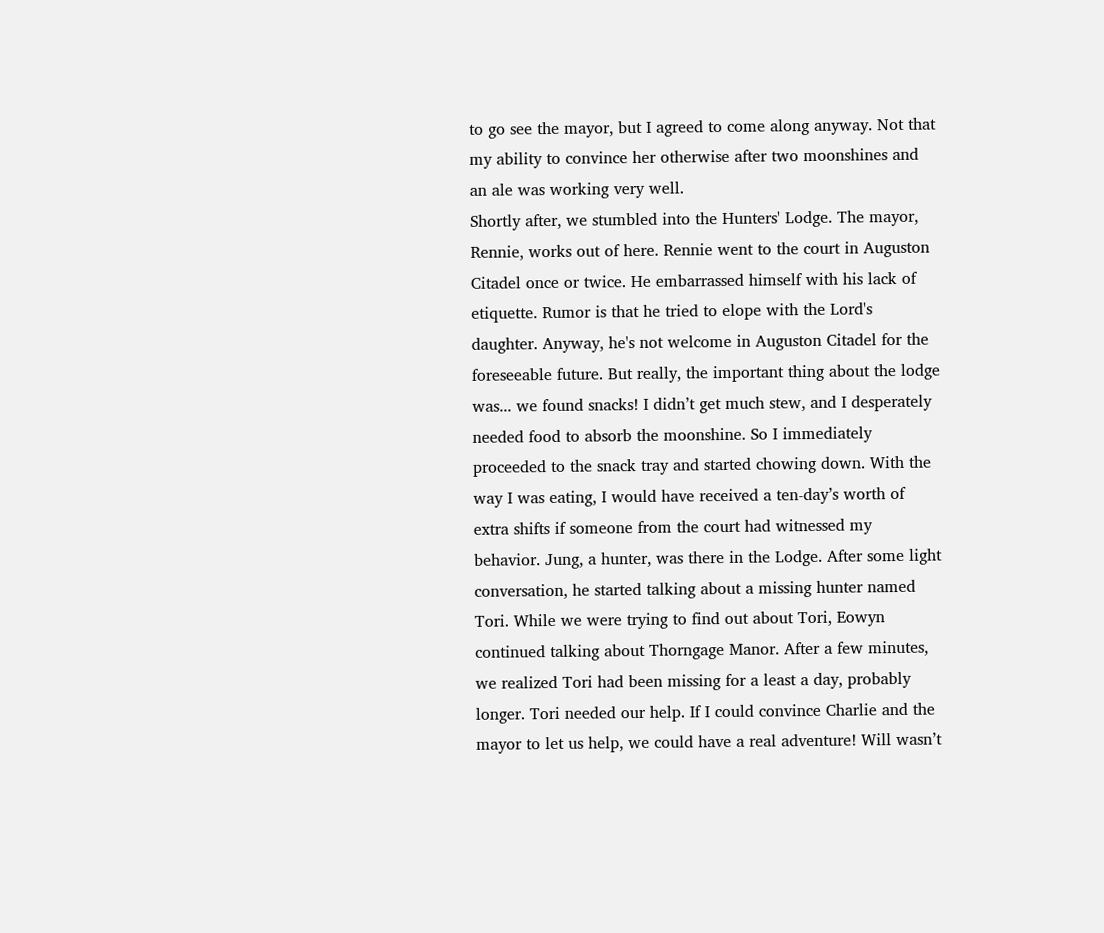to go see the mayor, but I agreed to come along anyway. Not that my ability to convince her otherwise after two moonshines and an ale was working very well.
Shortly after, we stumbled into the Hunters' Lodge. The mayor, Rennie, works out of here. Rennie went to the court in Auguston Citadel once or twice. He embarrassed himself with his lack of etiquette. Rumor is that he tried to elope with the Lord's daughter. Anyway, he's not welcome in Auguston Citadel for the foreseeable future. But really, the important thing about the lodge was... we found snacks! I didn’t get much stew, and I desperately needed food to absorb the moonshine. So I immediately proceeded to the snack tray and started chowing down. With the way I was eating, I would have received a ten-day’s worth of extra shifts if someone from the court had witnessed my behavior. Jung, a hunter, was there in the Lodge. After some light conversation, he started talking about a missing hunter named Tori. While we were trying to find out about Tori, Eowyn continued talking about Thorngage Manor. After a few minutes, we realized Tori had been missing for a least a day, probably longer. Tori needed our help. If I could convince Charlie and the mayor to let us help, we could have a real adventure! Will wasn’t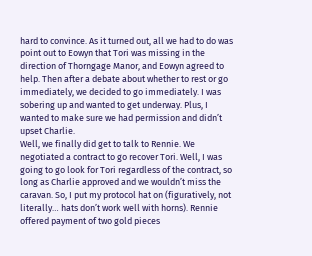hard to convince. As it turned out, all we had to do was point out to Eowyn that Tori was missing in the direction of Thorngage Manor, and Eowyn agreed to help. Then after a debate about whether to rest or go immediately, we decided to go immediately. I was sobering up and wanted to get underway. Plus, I wanted to make sure we had permission and didn’t upset Charlie.
Well, we finally did get to talk to Rennie. We negotiated a contract to go recover Tori. Well, I was going to go look for Tori regardless of the contract, so long as Charlie approved and we wouldn’t miss the caravan. So, I put my protocol hat on (figuratively, not literally… hats don’t work well with horns). Rennie offered payment of two gold pieces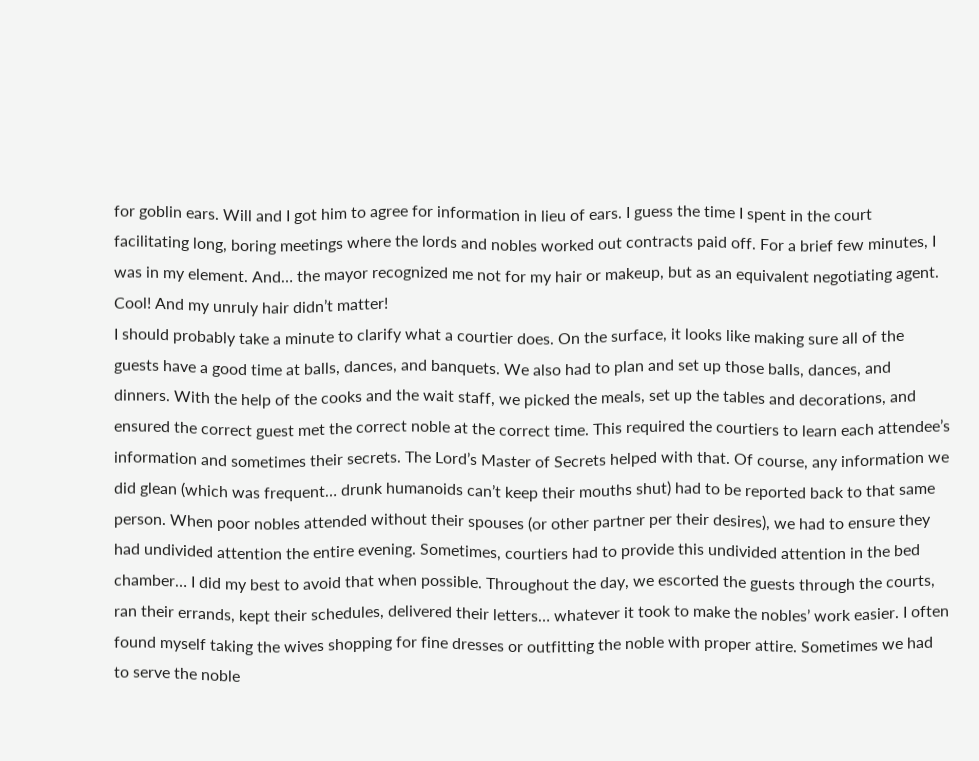for goblin ears. Will and I got him to agree for information in lieu of ears. I guess the time I spent in the court facilitating long, boring meetings where the lords and nobles worked out contracts paid off. For a brief few minutes, I was in my element. And… the mayor recognized me not for my hair or makeup, but as an equivalent negotiating agent. Cool! And my unruly hair didn’t matter!
I should probably take a minute to clarify what a courtier does. On the surface, it looks like making sure all of the guests have a good time at balls, dances, and banquets. We also had to plan and set up those balls, dances, and dinners. With the help of the cooks and the wait staff, we picked the meals, set up the tables and decorations, and ensured the correct guest met the correct noble at the correct time. This required the courtiers to learn each attendee’s information and sometimes their secrets. The Lord’s Master of Secrets helped with that. Of course, any information we did glean (which was frequent… drunk humanoids can’t keep their mouths shut) had to be reported back to that same person. When poor nobles attended without their spouses (or other partner per their desires), we had to ensure they had undivided attention the entire evening. Sometimes, courtiers had to provide this undivided attention in the bed chamber… I did my best to avoid that when possible. Throughout the day, we escorted the guests through the courts, ran their errands, kept their schedules, delivered their letters… whatever it took to make the nobles’ work easier. I often found myself taking the wives shopping for fine dresses or outfitting the noble with proper attire. Sometimes we had to serve the noble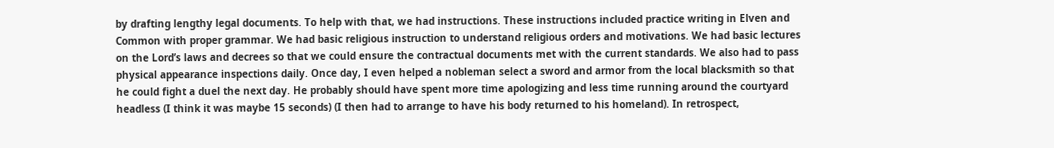by drafting lengthy legal documents. To help with that, we had instructions. These instructions included practice writing in Elven and Common with proper grammar. We had basic religious instruction to understand religious orders and motivations. We had basic lectures on the Lord’s laws and decrees so that we could ensure the contractual documents met with the current standards. We also had to pass physical appearance inspections daily. Once day, I even helped a nobleman select a sword and armor from the local blacksmith so that he could fight a duel the next day. He probably should have spent more time apologizing and less time running around the courtyard headless (I think it was maybe 15 seconds) (I then had to arrange to have his body returned to his homeland). In retrospect,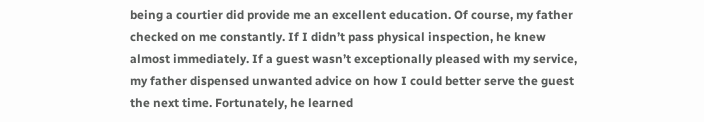being a courtier did provide me an excellent education. Of course, my father checked on me constantly. If I didn’t pass physical inspection, he knew almost immediately. If a guest wasn’t exceptionally pleased with my service, my father dispensed unwanted advice on how I could better serve the guest the next time. Fortunately, he learned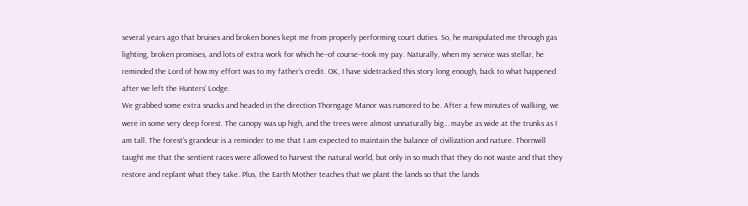several years ago that bruises and broken bones kept me from properly performing court duties. So, he manipulated me through gas lighting, broken promises, and lots of extra work for which he--of course--took my pay. Naturally, when my service was stellar, he reminded the Lord of how my effort was to my father’s credit. OK, I have sidetracked this story long enough, back to what happened after we left the Hunters’ Lodge.
We grabbed some extra snacks and headed in the direction Thorngage Manor was rumored to be. After a few minutes of walking, we were in some very deep forest. The canopy was up high, and the trees were almost unnaturally big… maybe as wide at the trunks as I am tall. The forest’s grandeur is a reminder to me that I am expected to maintain the balance of civilization and nature. Thornwill taught me that the sentient races were allowed to harvest the natural world, but only in so much that they do not waste and that they restore and replant what they take. Plus, the Earth Mother teaches that we plant the lands so that the lands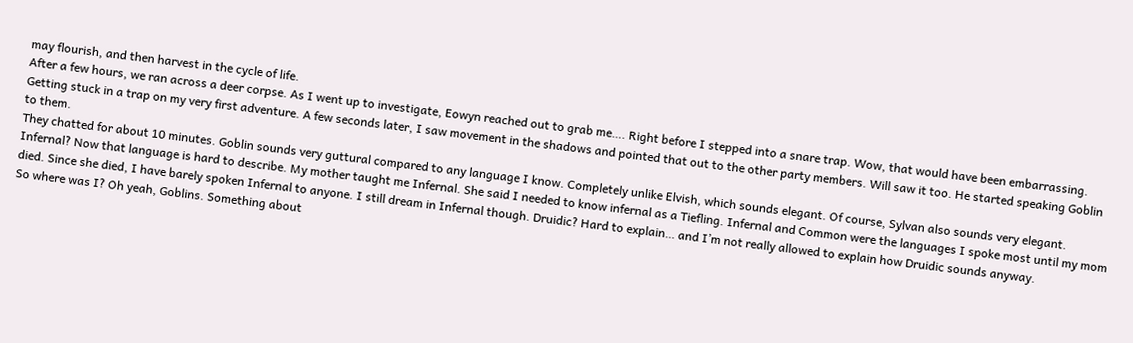may flourish, and then harvest in the cycle of life.
After a few hours, we ran across a deer corpse. As I went up to investigate, Eowyn reached out to grab me…. Right before I stepped into a snare trap. Wow, that would have been embarrassing. Getting stuck in a trap on my very first adventure. A few seconds later, I saw movement in the shadows and pointed that out to the other party members. Will saw it too. He started speaking Goblin to them.
They chatted for about 10 minutes. Goblin sounds very guttural compared to any language I know. Completely unlike Elvish, which sounds elegant. Of course, Sylvan also sounds very elegant. Infernal? Now that language is hard to describe. My mother taught me Infernal. She said I needed to know infernal as a Tiefling. Infernal and Common were the languages I spoke most until my mom died. Since she died, I have barely spoken Infernal to anyone. I still dream in Infernal though. Druidic? Hard to explain… and I’m not really allowed to explain how Druidic sounds anyway.
So where was I? Oh yeah, Goblins. Something about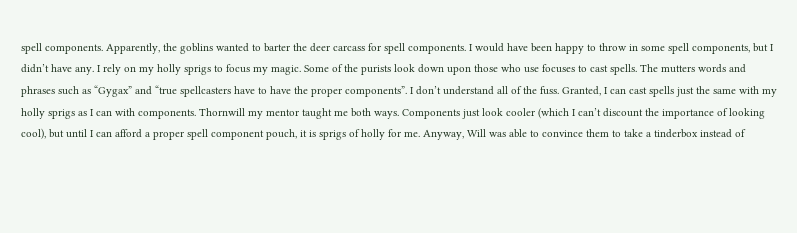spell components. Apparently, the goblins wanted to barter the deer carcass for spell components. I would have been happy to throw in some spell components, but I didn’t have any. I rely on my holly sprigs to focus my magic. Some of the purists look down upon those who use focuses to cast spells. The mutters words and phrases such as “Gygax” and “true spellcasters have to have the proper components”. I don’t understand all of the fuss. Granted, I can cast spells just the same with my holly sprigs as I can with components. Thornwill my mentor taught me both ways. Components just look cooler (which I can’t discount the importance of looking cool), but until I can afford a proper spell component pouch, it is sprigs of holly for me. Anyway, Will was able to convince them to take a tinderbox instead of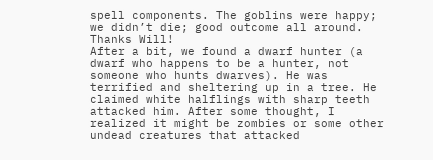spell components. The goblins were happy; we didn’t die; good outcome all around. Thanks Will!
After a bit, we found a dwarf hunter (a dwarf who happens to be a hunter, not someone who hunts dwarves). He was terrified and sheltering up in a tree. He claimed white halflings with sharp teeth attacked him. After some thought, I realized it might be zombies or some other undead creatures that attacked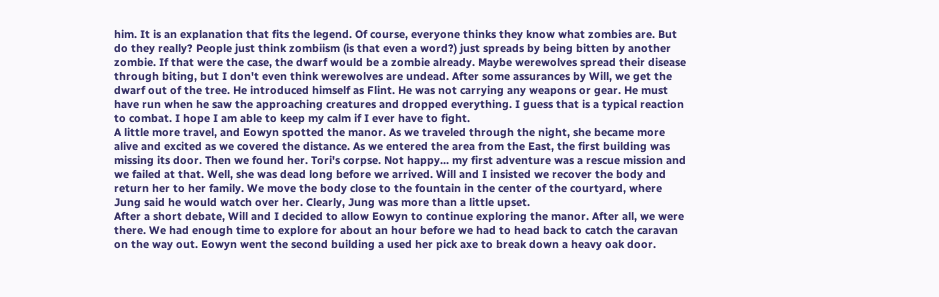him. It is an explanation that fits the legend. Of course, everyone thinks they know what zombies are. But do they really? People just think zombiism (is that even a word?) just spreads by being bitten by another zombie. If that were the case, the dwarf would be a zombie already. Maybe werewolves spread their disease through biting, but I don't even think werewolves are undead. After some assurances by Will, we get the dwarf out of the tree. He introduced himself as Flint. He was not carrying any weapons or gear. He must have run when he saw the approaching creatures and dropped everything. I guess that is a typical reaction to combat. I hope I am able to keep my calm if I ever have to fight.
A little more travel, and Eowyn spotted the manor. As we traveled through the night, she became more alive and excited as we covered the distance. As we entered the area from the East, the first building was missing its door. Then we found her. Tori's corpse. Not happy... my first adventure was a rescue mission and we failed at that. Well, she was dead long before we arrived. Will and I insisted we recover the body and return her to her family. We move the body close to the fountain in the center of the courtyard, where Jung said he would watch over her. Clearly, Jung was more than a little upset.
After a short debate, Will and I decided to allow Eowyn to continue exploring the manor. After all, we were there. We had enough time to explore for about an hour before we had to head back to catch the caravan on the way out. Eowyn went the second building a used her pick axe to break down a heavy oak door.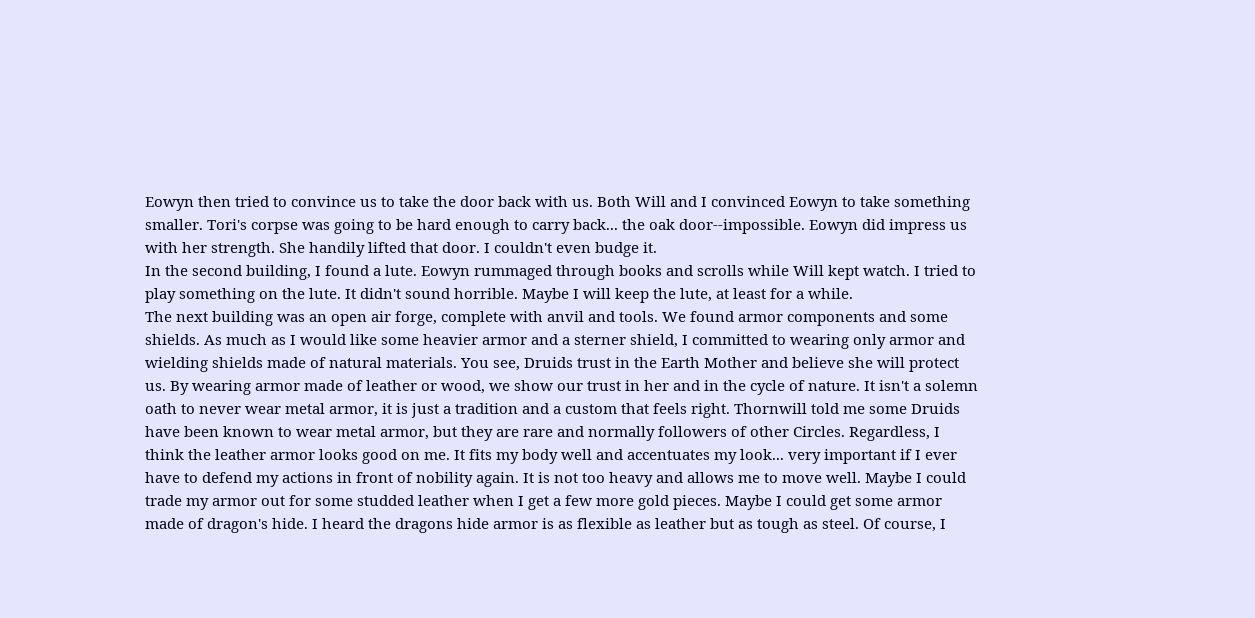Eowyn then tried to convince us to take the door back with us. Both Will and I convinced Eowyn to take something smaller. Tori's corpse was going to be hard enough to carry back... the oak door--impossible. Eowyn did impress us with her strength. She handily lifted that door. I couldn't even budge it.
In the second building, I found a lute. Eowyn rummaged through books and scrolls while Will kept watch. I tried to play something on the lute. It didn't sound horrible. Maybe I will keep the lute, at least for a while.
The next building was an open air forge, complete with anvil and tools. We found armor components and some shields. As much as I would like some heavier armor and a sterner shield, I committed to wearing only armor and wielding shields made of natural materials. You see, Druids trust in the Earth Mother and believe she will protect us. By wearing armor made of leather or wood, we show our trust in her and in the cycle of nature. It isn't a solemn oath to never wear metal armor, it is just a tradition and a custom that feels right. Thornwill told me some Druids have been known to wear metal armor, but they are rare and normally followers of other Circles. Regardless, I think the leather armor looks good on me. It fits my body well and accentuates my look... very important if I ever have to defend my actions in front of nobility again. It is not too heavy and allows me to move well. Maybe I could trade my armor out for some studded leather when I get a few more gold pieces. Maybe I could get some armor made of dragon's hide. I heard the dragons hide armor is as flexible as leather but as tough as steel. Of course, I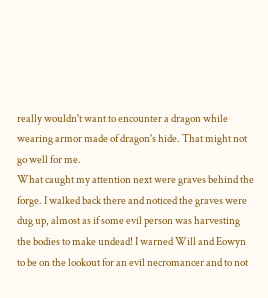really wouldn't want to encounter a dragon while wearing armor made of dragon's hide. That might not go well for me.
What caught my attention next were graves behind the forge. I walked back there and noticed the graves were dug up, almost as if some evil person was harvesting the bodies to make undead! I warned Will and Eowyn to be on the lookout for an evil necromancer and to not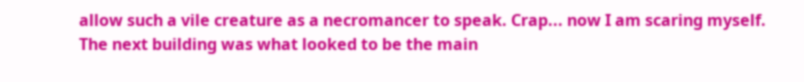allow such a vile creature as a necromancer to speak. Crap... now I am scaring myself.
The next building was what looked to be the main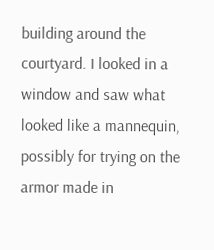building around the courtyard. I looked in a window and saw what looked like a mannequin, possibly for trying on the armor made in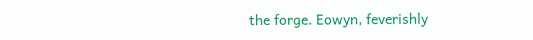the forge. Eowyn, feverishly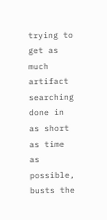trying to get as much artifact searching done in as short as time as possible, busts the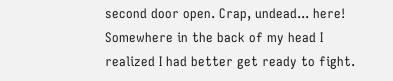second door open. Crap, undead... here! Somewhere in the back of my head I realized I had better get ready to fight.